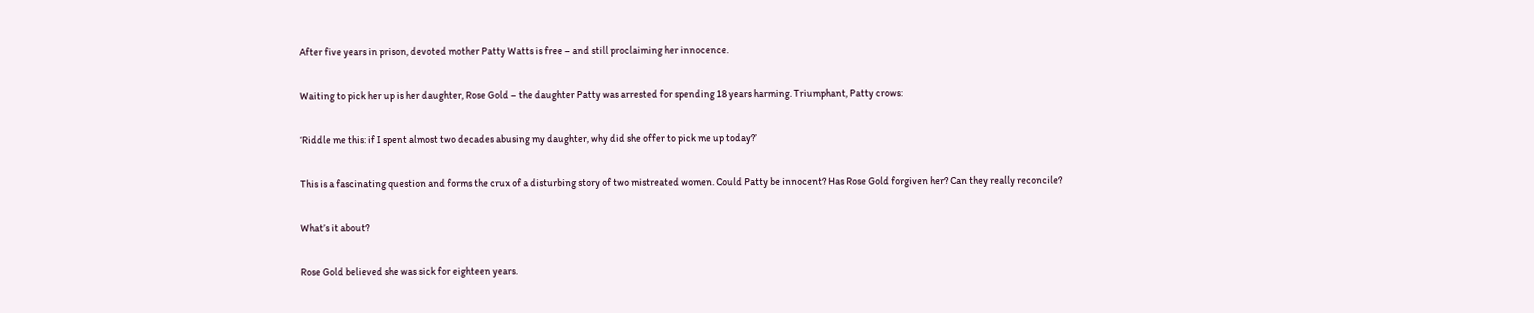After five years in prison, devoted mother Patty Watts is free – and still proclaiming her innocence.

Waiting to pick her up is her daughter, Rose Gold – the daughter Patty was arrested for spending 18 years harming. Triumphant, Patty crows:

‘Riddle me this: if I spent almost two decades abusing my daughter, why did she offer to pick me up today?’

This is a fascinating question and forms the crux of a disturbing story of two mistreated women. Could Patty be innocent? Has Rose Gold forgiven her? Can they really reconcile?

What’s it about?

Rose Gold believed she was sick for eighteen years.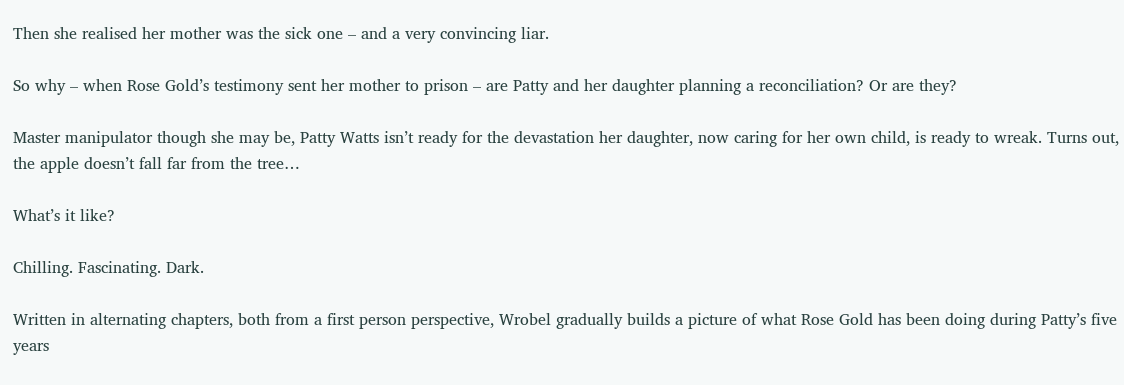Then she realised her mother was the sick one – and a very convincing liar.

So why – when Rose Gold’s testimony sent her mother to prison – are Patty and her daughter planning a reconciliation? Or are they?

Master manipulator though she may be, Patty Watts isn’t ready for the devastation her daughter, now caring for her own child, is ready to wreak. Turns out, the apple doesn’t fall far from the tree…

What’s it like?

Chilling. Fascinating. Dark.

Written in alternating chapters, both from a first person perspective, Wrobel gradually builds a picture of what Rose Gold has been doing during Patty’s five years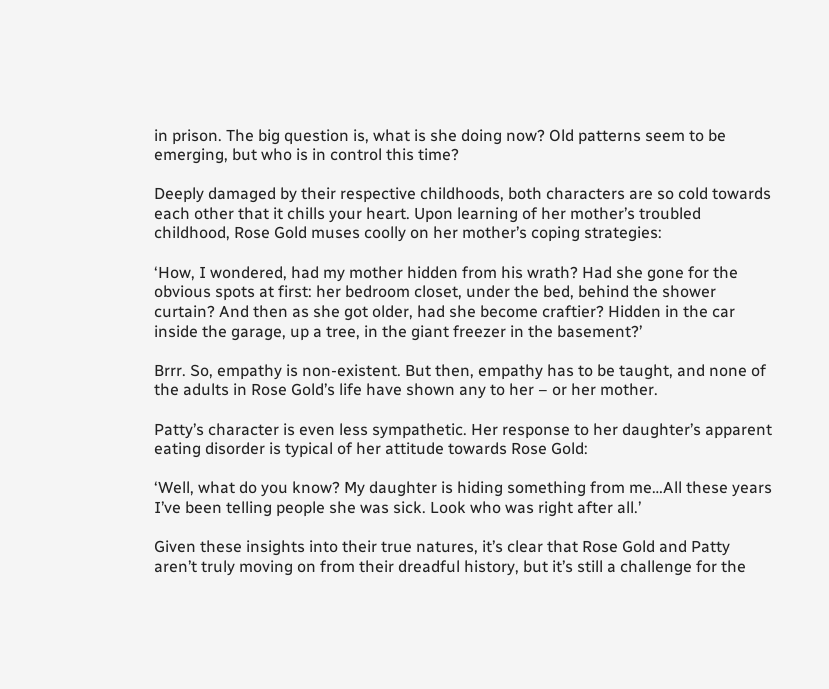in prison. The big question is, what is she doing now? Old patterns seem to be emerging, but who is in control this time?

Deeply damaged by their respective childhoods, both characters are so cold towards each other that it chills your heart. Upon learning of her mother’s troubled childhood, Rose Gold muses coolly on her mother’s coping strategies:

‘How, I wondered, had my mother hidden from his wrath? Had she gone for the obvious spots at first: her bedroom closet, under the bed, behind the shower curtain? And then as she got older, had she become craftier? Hidden in the car inside the garage, up a tree, in the giant freezer in the basement?’

Brrr. So, empathy is non-existent. But then, empathy has to be taught, and none of the adults in Rose Gold’s life have shown any to her – or her mother.

Patty’s character is even less sympathetic. Her response to her daughter’s apparent eating disorder is typical of her attitude towards Rose Gold:

‘Well, what do you know? My daughter is hiding something from me…All these years I’ve been telling people she was sick. Look who was right after all.’

Given these insights into their true natures, it’s clear that Rose Gold and Patty aren’t truly moving on from their dreadful history, but it’s still a challenge for the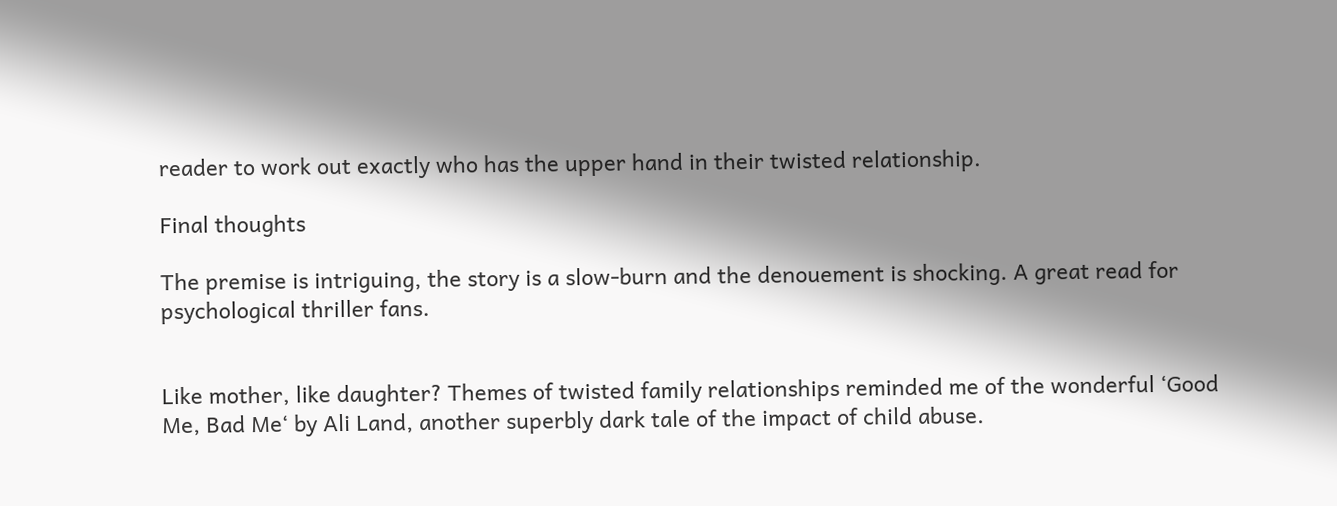reader to work out exactly who has the upper hand in their twisted relationship.

Final thoughts

The premise is intriguing, the story is a slow-burn and the denouement is shocking. A great read for psychological thriller fans.


Like mother, like daughter? Themes of twisted family relationships reminded me of the wonderful ‘Good Me, Bad Me‘ by Ali Land, another superbly dark tale of the impact of child abuse.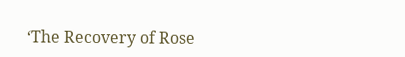‘The Recovery of Rose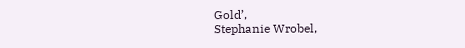Gold’,
Stephanie Wrobel,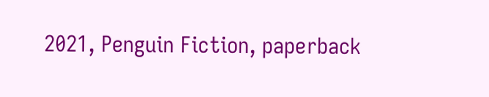2021, Penguin Fiction, paperback